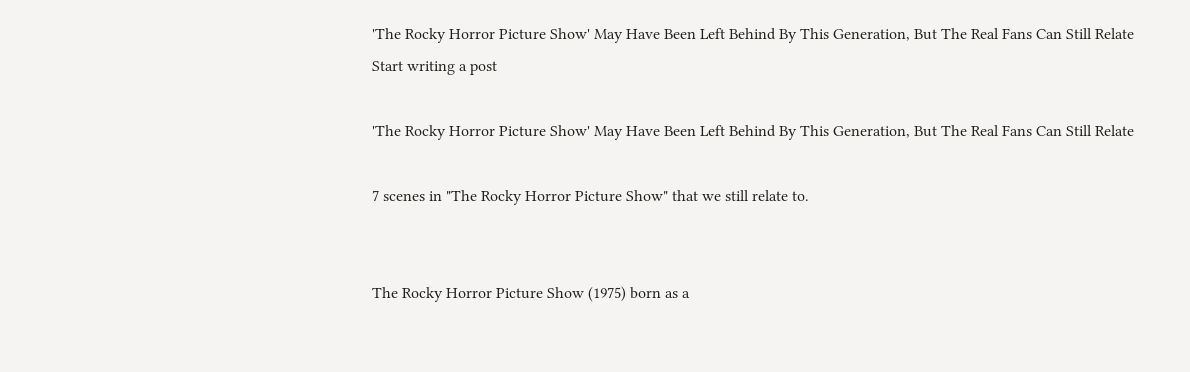'The Rocky Horror Picture Show' May Have Been Left Behind By This Generation, But The Real Fans Can Still Relate
Start writing a post

'The Rocky Horror Picture Show' May Have Been Left Behind By This Generation, But The Real Fans Can Still Relate

7 scenes in "The Rocky Horror Picture Show" that we still relate to.


The Rocky Horror Picture Show (1975) born as a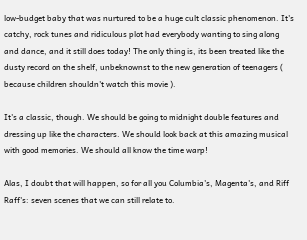low-budget baby that was nurtured to be a huge cult classic phenomenon. It's catchy, rock tunes and ridiculous plot had everybody wanting to sing along and dance, and it still does today! The only thing is, its been treated like the dusty record on the shelf, unbeknownst to the new generation of teenagers ( because children shouldn't watch this movie ).

It's a classic, though. We should be going to midnight double features and dressing up like the characters. We should look back at this amazing musical with good memories. We should all know the time warp!

Alas, I doubt that will happen, so for all you Columbia's, Magenta's, and Riff Raff's: seven scenes that we can still relate to.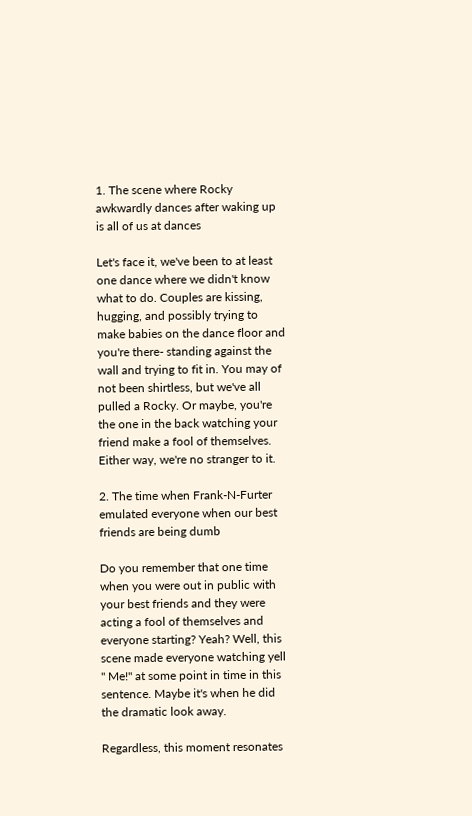1. The scene where Rocky awkwardly dances after waking up is all of us at dances

Let's face it, we've been to at least one dance where we didn't know what to do. Couples are kissing, hugging, and possibly trying to make babies on the dance floor and you're there- standing against the wall and trying to fit in. You may of not been shirtless, but we've all pulled a Rocky. Or maybe, you're the one in the back watching your friend make a fool of themselves. Either way, we're no stranger to it.

2. The time when Frank-N-Furter emulated everyone when our best friends are being dumb

Do you remember that one time when you were out in public with your best friends and they were acting a fool of themselves and everyone starting? Yeah? Well, this scene made everyone watching yell " Me!" at some point in time in this sentence. Maybe it's when he did the dramatic look away.

Regardless, this moment resonates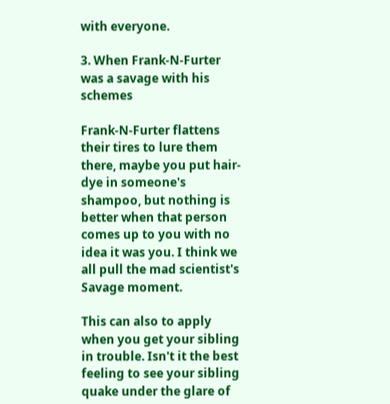with everyone.

3. When Frank-N-Furter was a savage with his schemes

Frank-N-Furter flattens their tires to lure them there, maybe you put hair-dye in someone's shampoo, but nothing is better when that person comes up to you with no idea it was you. I think we all pull the mad scientist's Savage moment.

This can also to apply when you get your sibling in trouble. Isn't it the best feeling to see your sibling quake under the glare of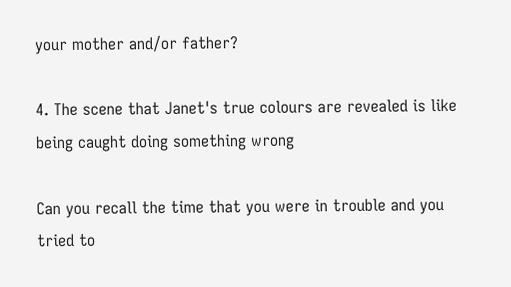your mother and/or father?

4. The scene that Janet's true colours are revealed is like being caught doing something wrong

Can you recall the time that you were in trouble and you tried to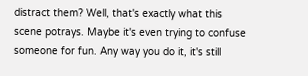distract them? Well, that's exactly what this scene potrays. Maybe it's even trying to confuse someone for fun. Any way you do it, it's still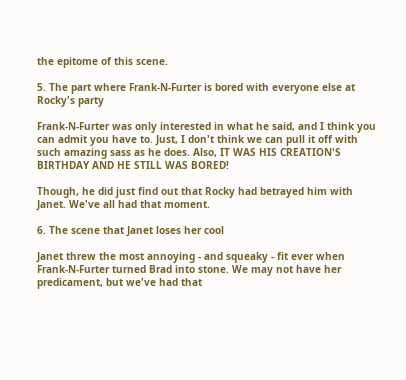the epitome of this scene.

5. The part where Frank-N-Furter is bored with everyone else at Rocky's party

Frank-N-Furter was only interested in what he said, and I think you can admit you have to. Just, I don't think we can pull it off with such amazing sass as he does. Also, IT WAS HIS CREATION'S BIRTHDAY AND HE STILL WAS BORED!

Though, he did just find out that Rocky had betrayed him with Janet. We've all had that moment.

6. The scene that Janet loses her cool

Janet threw the most annoying - and squeaky - fit ever when Frank-N-Furter turned Brad into stone. We may not have her predicament, but we've had that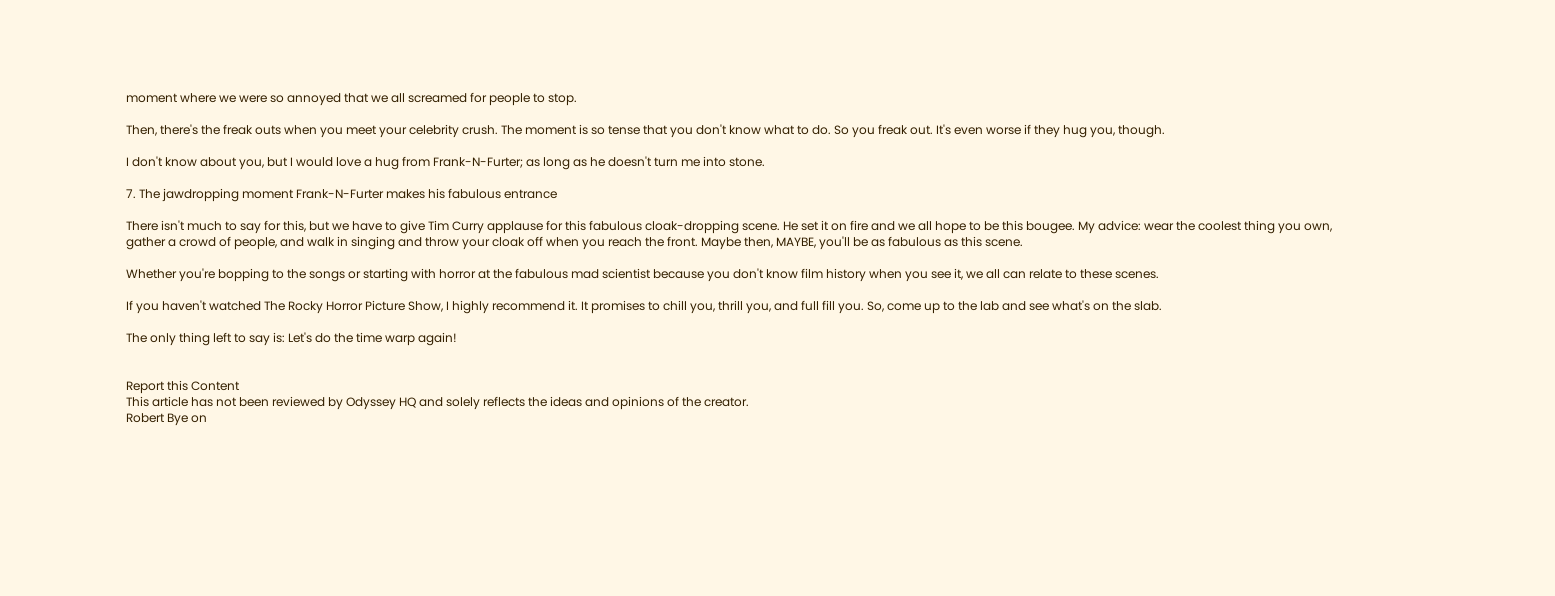moment where we were so annoyed that we all screamed for people to stop.

Then, there's the freak outs when you meet your celebrity crush. The moment is so tense that you don't know what to do. So you freak out. It's even worse if they hug you, though.

I don't know about you, but I would love a hug from Frank-N-Furter; as long as he doesn't turn me into stone.

7. The jawdropping moment Frank-N-Furter makes his fabulous entrance

There isn't much to say for this, but we have to give Tim Curry applause for this fabulous cloak-dropping scene. He set it on fire and we all hope to be this bougee. My advice: wear the coolest thing you own, gather a crowd of people, and walk in singing and throw your cloak off when you reach the front. Maybe then, MAYBE, you'll be as fabulous as this scene.

Whether you're bopping to the songs or starting with horror at the fabulous mad scientist because you don't know film history when you see it, we all can relate to these scenes.

If you haven't watched The Rocky Horror Picture Show, I highly recommend it. It promises to chill you, thrill you, and full fill you. So, come up to the lab and see what's on the slab.

The only thing left to say is: Let's do the time warp again!


Report this Content
This article has not been reviewed by Odyssey HQ and solely reflects the ideas and opinions of the creator.
Robert Bye on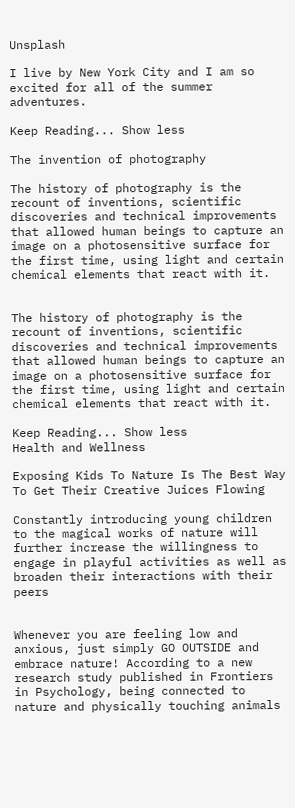Unsplash

I live by New York City and I am so excited for all of the summer adventures.

Keep Reading... Show less

The invention of photography

The history of photography is the recount of inventions, scientific discoveries and technical improvements that allowed human beings to capture an image on a photosensitive surface for the first time, using light and certain chemical elements that react with it.


The history of photography is the recount of inventions, scientific discoveries and technical improvements that allowed human beings to capture an image on a photosensitive surface for the first time, using light and certain chemical elements that react with it.

Keep Reading... Show less
Health and Wellness

Exposing Kids To Nature Is The Best Way To Get Their Creative Juices Flowing

Constantly introducing young children to the magical works of nature will further increase the willingness to engage in playful activities as well as broaden their interactions with their peers


Whenever you are feeling low and anxious, just simply GO OUTSIDE and embrace nature! According to a new research study published in Frontiers in Psychology, being connected to nature and physically touching animals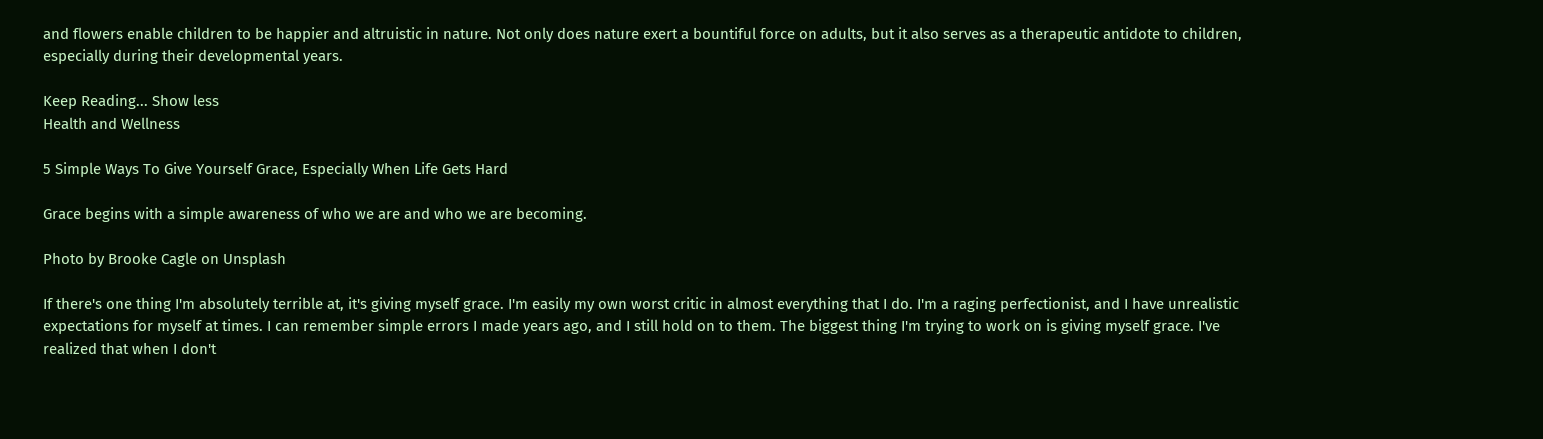and flowers enable children to be happier and altruistic in nature. Not only does nature exert a bountiful force on adults, but it also serves as a therapeutic antidote to children, especially during their developmental years.

Keep Reading... Show less
Health and Wellness

5 Simple Ways To Give Yourself Grace, Especially When Life Gets Hard

Grace begins with a simple awareness of who we are and who we are becoming.

Photo by Brooke Cagle on Unsplash

If there's one thing I'm absolutely terrible at, it's giving myself grace. I'm easily my own worst critic in almost everything that I do. I'm a raging perfectionist, and I have unrealistic expectations for myself at times. I can remember simple errors I made years ago, and I still hold on to them. The biggest thing I'm trying to work on is giving myself grace. I've realized that when I don't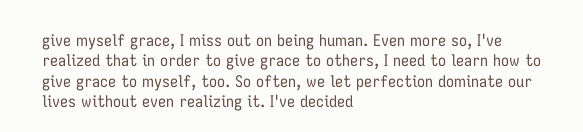give myself grace, I miss out on being human. Even more so, I've realized that in order to give grace to others, I need to learn how to give grace to myself, too. So often, we let perfection dominate our lives without even realizing it. I've decided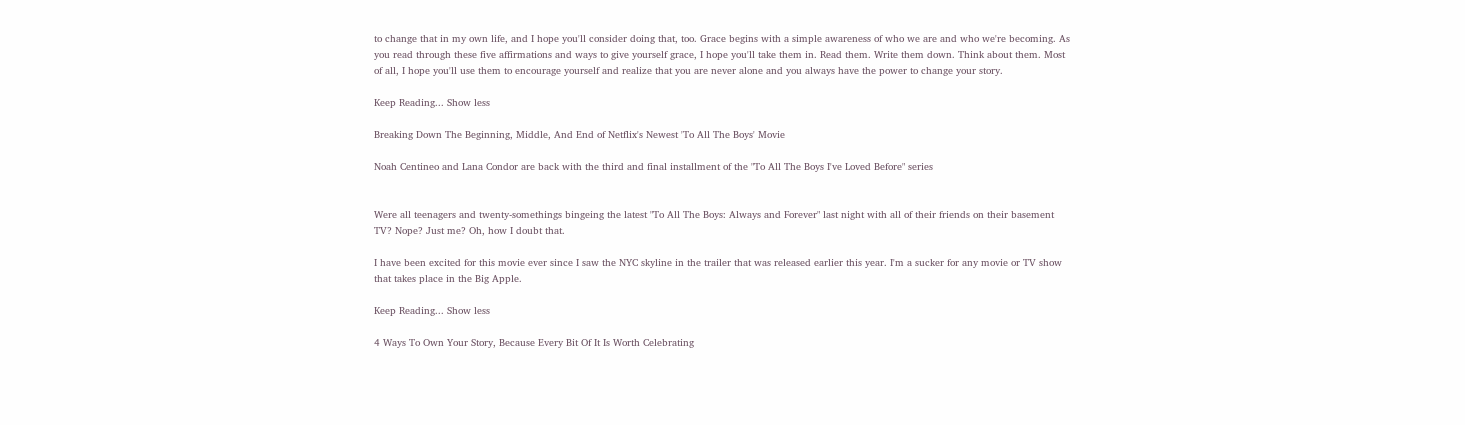to change that in my own life, and I hope you'll consider doing that, too. Grace begins with a simple awareness of who we are and who we're becoming. As you read through these five affirmations and ways to give yourself grace, I hope you'll take them in. Read them. Write them down. Think about them. Most of all, I hope you'll use them to encourage yourself and realize that you are never alone and you always have the power to change your story.

Keep Reading... Show less

Breaking Down The Beginning, Middle, And End of Netflix's Newest 'To All The Boys' Movie

Noah Centineo and Lana Condor are back with the third and final installment of the "To All The Boys I've Loved Before" series


Were all teenagers and twenty-somethings bingeing the latest "To All The Boys: Always and Forever" last night with all of their friends on their basement TV? Nope? Just me? Oh, how I doubt that.

I have been excited for this movie ever since I saw the NYC skyline in the trailer that was released earlier this year. I'm a sucker for any movie or TV show that takes place in the Big Apple.

Keep Reading... Show less

4 Ways To Own Your Story, Because Every Bit Of It Is Worth Celebrating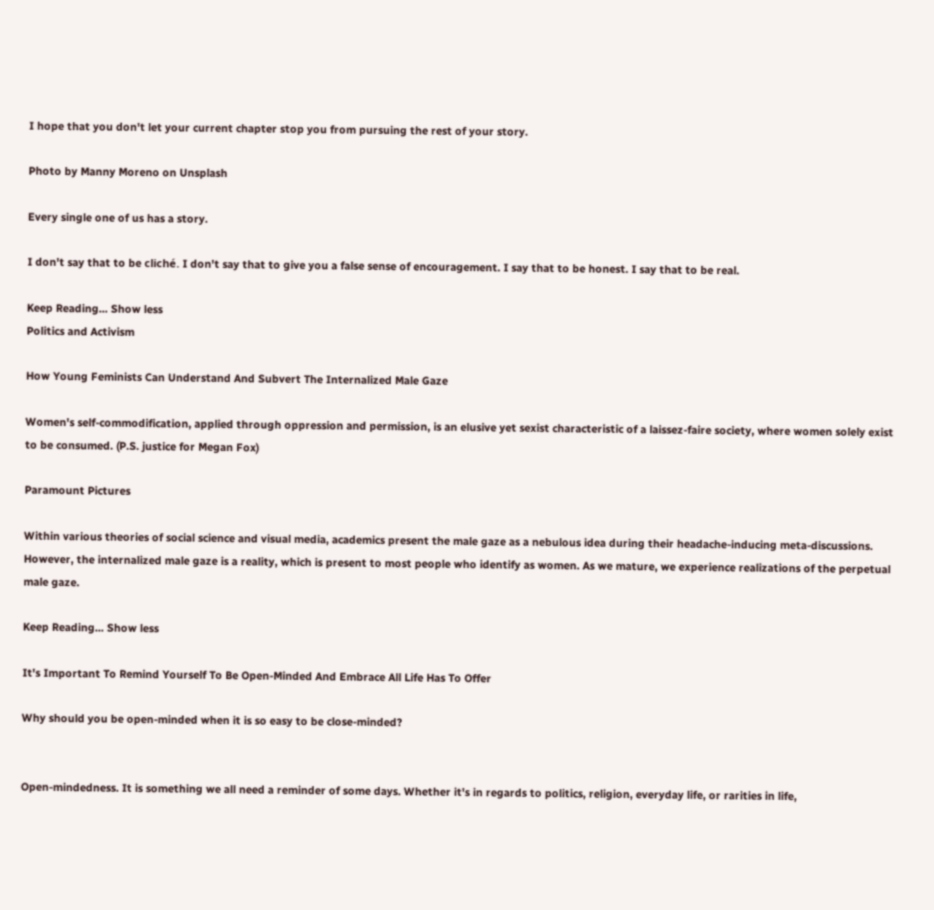I hope that you don't let your current chapter stop you from pursuing the rest of your story.

Photo by Manny Moreno on Unsplash

Every single one of us has a story.

I don't say that to be cliché. I don't say that to give you a false sense of encouragement. I say that to be honest. I say that to be real.

Keep Reading... Show less
Politics and Activism

How Young Feminists Can Understand And Subvert The Internalized Male Gaze

Women's self-commodification, applied through oppression and permission, is an elusive yet sexist characteristic of a laissez-faire society, where women solely exist to be consumed. (P.S. justice for Megan Fox)

Paramount Pictures

Within various theories of social science and visual media, academics present the male gaze as a nebulous idea during their headache-inducing meta-discussions. However, the internalized male gaze is a reality, which is present to most people who identify as women. As we mature, we experience realizations of the perpetual male gaze.

Keep Reading... Show less

It's Important To Remind Yourself To Be Open-Minded And Embrace All Life Has To Offer

Why should you be open-minded when it is so easy to be close-minded?


Open-mindedness. It is something we all need a reminder of some days. Whether it's in regards to politics, religion, everyday life, or rarities in life,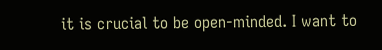it is crucial to be open-minded. I want to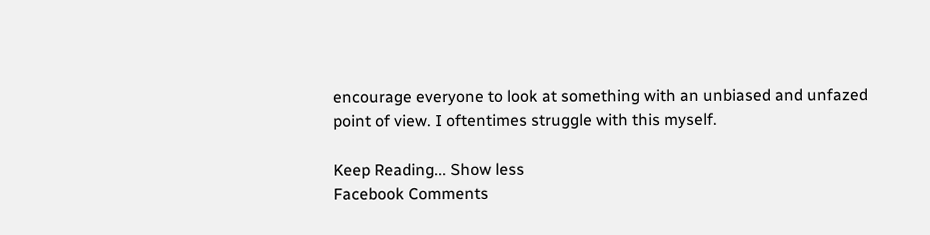encourage everyone to look at something with an unbiased and unfazed point of view. I oftentimes struggle with this myself.

Keep Reading... Show less
Facebook Comments